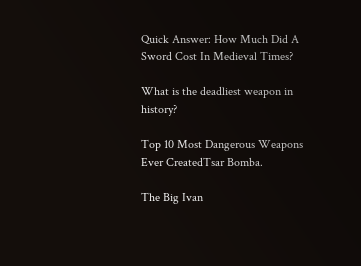Quick Answer: How Much Did A Sword Cost In Medieval Times?

What is the deadliest weapon in history?

Top 10 Most Dangerous Weapons Ever CreatedTsar Bomba.

The Big Ivan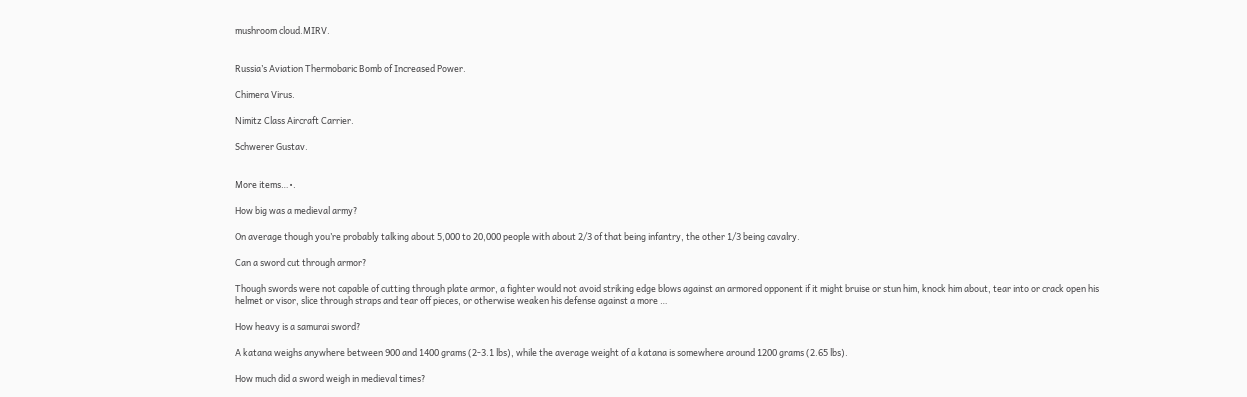mushroom cloud.MIRV.


Russia’s Aviation Thermobaric Bomb of Increased Power.

Chimera Virus.

Nimitz Class Aircraft Carrier.

Schwerer Gustav.


More items…•.

How big was a medieval army?

On average though you’re probably talking about 5,000 to 20,000 people with about 2/3 of that being infantry, the other 1/3 being cavalry.

Can a sword cut through armor?

Though swords were not capable of cutting through plate armor, a fighter would not avoid striking edge blows against an armored opponent if it might bruise or stun him, knock him about, tear into or crack open his helmet or visor, slice through straps and tear off pieces, or otherwise weaken his defense against a more …

How heavy is a samurai sword?

A katana weighs anywhere between 900 and 1400 grams (2-3.1 lbs), while the average weight of a katana is somewhere around 1200 grams (2.65 lbs).

How much did a sword weigh in medieval times?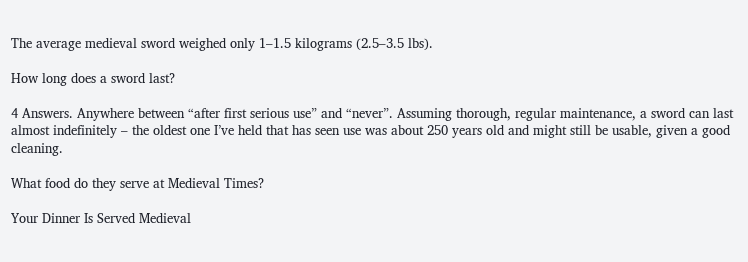The average medieval sword weighed only 1–1.5 kilograms (2.5–3.5 lbs).

How long does a sword last?

4 Answers. Anywhere between “after first serious use” and “never”. Assuming thorough, regular maintenance, a sword can last almost indefinitely – the oldest one I’ve held that has seen use was about 250 years old and might still be usable, given a good cleaning.

What food do they serve at Medieval Times?

Your Dinner Is Served Medieval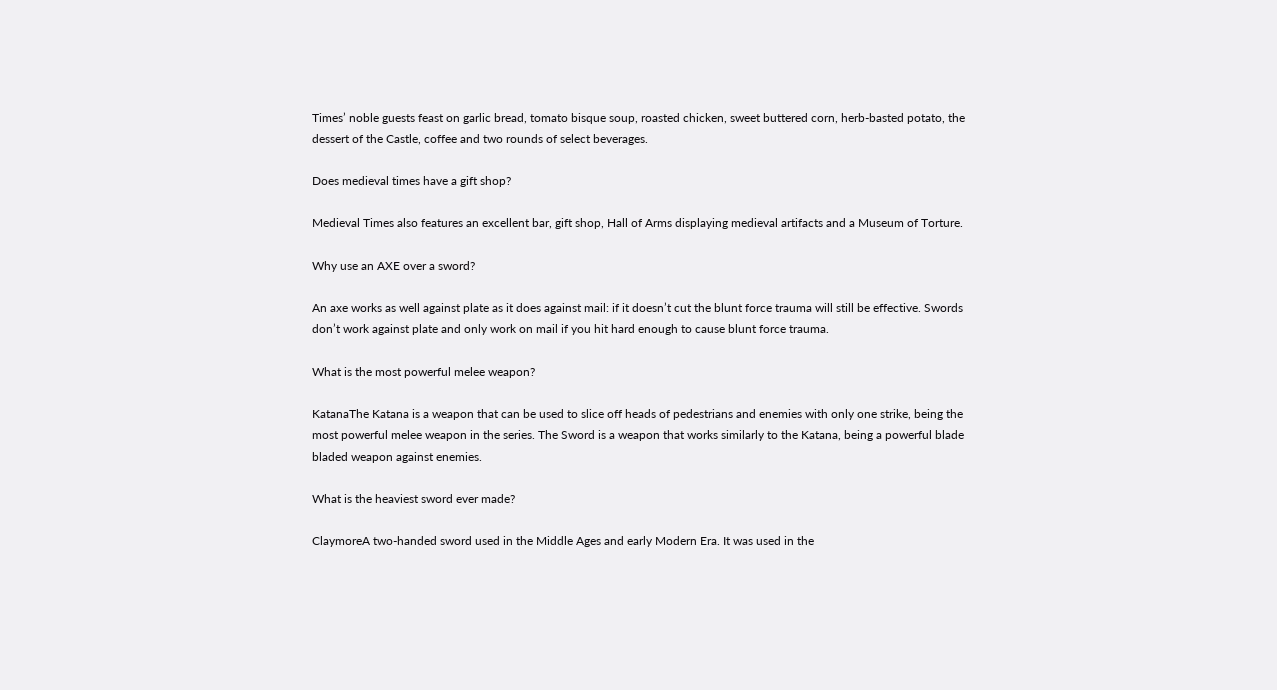Times’ noble guests feast on garlic bread, tomato bisque soup, roasted chicken, sweet buttered corn, herb-basted potato, the dessert of the Castle, coffee and two rounds of select beverages.

Does medieval times have a gift shop?

Medieval Times also features an excellent bar, gift shop, Hall of Arms displaying medieval artifacts and a Museum of Torture.

Why use an AXE over a sword?

An axe works as well against plate as it does against mail: if it doesn’t cut the blunt force trauma will still be effective. Swords don’t work against plate and only work on mail if you hit hard enough to cause blunt force trauma.

What is the most powerful melee weapon?

KatanaThe Katana is a weapon that can be used to slice off heads of pedestrians and enemies with only one strike, being the most powerful melee weapon in the series. The Sword is a weapon that works similarly to the Katana, being a powerful blade bladed weapon against enemies.

What is the heaviest sword ever made?

ClaymoreA two-handed sword used in the Middle Ages and early Modern Era. It was used in the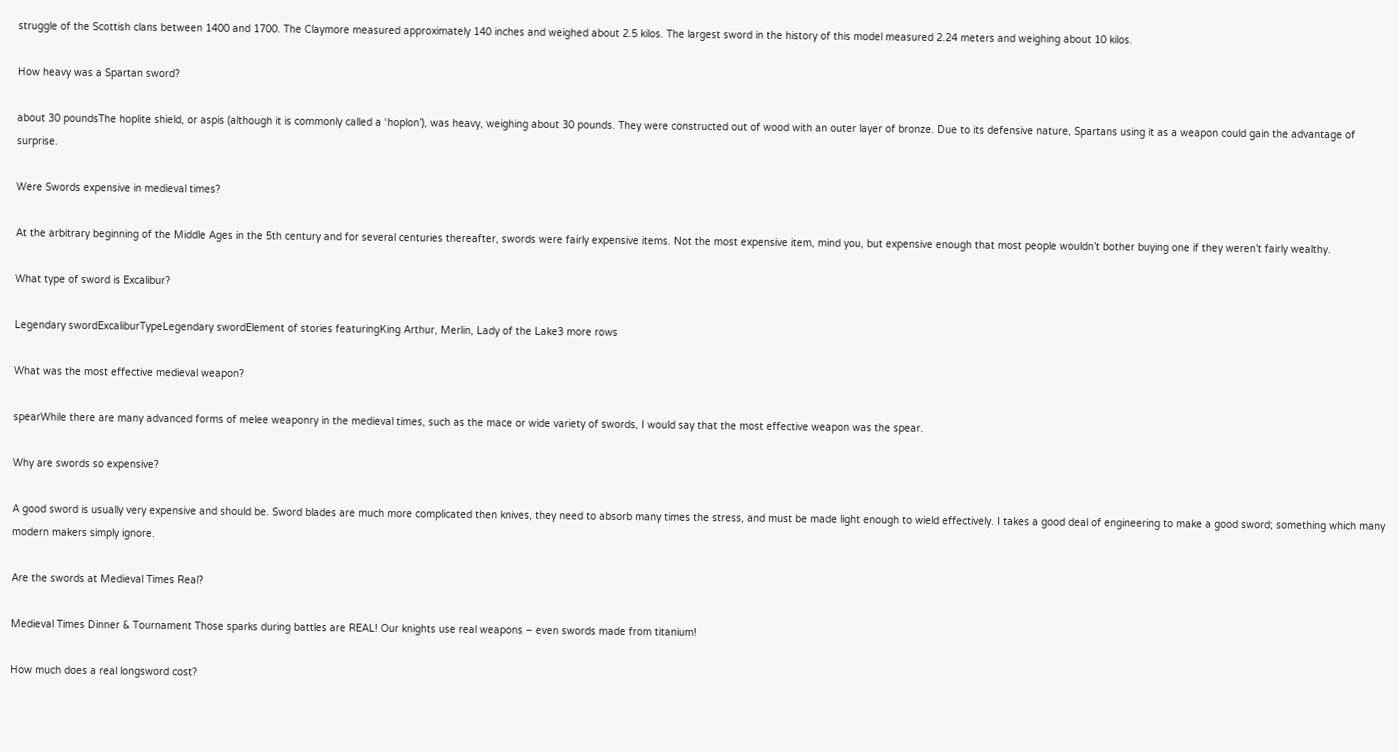struggle of the Scottish clans between 1400 and 1700. The Claymore measured approximately 140 inches and weighed about 2.5 kilos. The largest sword in the history of this model measured 2.24 meters and weighing about 10 kilos.

How heavy was a Spartan sword?

about 30 poundsThe hoplite shield, or aspis (although it is commonly called a ‘hoplon’), was heavy, weighing about 30 pounds. They were constructed out of wood with an outer layer of bronze. Due to its defensive nature, Spartans using it as a weapon could gain the advantage of surprise.

Were Swords expensive in medieval times?

At the arbitrary beginning of the Middle Ages in the 5th century and for several centuries thereafter, swords were fairly expensive items. Not the most expensive item, mind you, but expensive enough that most people wouldn’t bother buying one if they weren’t fairly wealthy.

What type of sword is Excalibur?

Legendary swordExcaliburTypeLegendary swordElement of stories featuringKing Arthur, Merlin, Lady of the Lake3 more rows

What was the most effective medieval weapon?

spearWhile there are many advanced forms of melee weaponry in the medieval times, such as the mace or wide variety of swords, I would say that the most effective weapon was the spear.

Why are swords so expensive?

A good sword is usually very expensive and should be. Sword blades are much more complicated then knives, they need to absorb many times the stress, and must be made light enough to wield effectively. I takes a good deal of engineering to make a good sword; something which many modern makers simply ignore.

Are the swords at Medieval Times Real?

Medieval Times Dinner & Tournament Those sparks during battles are REAL! Our knights use real weapons – even swords made from titanium!

How much does a real longsword cost?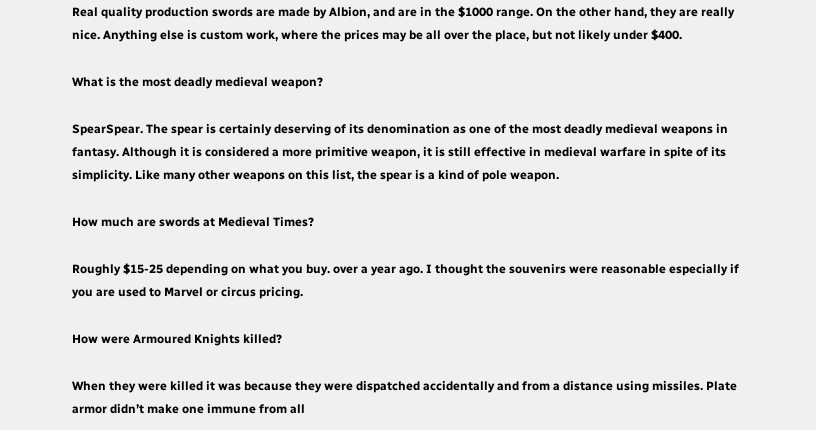Real quality production swords are made by Albion, and are in the $1000 range. On the other hand, they are really nice. Anything else is custom work, where the prices may be all over the place, but not likely under $400.

What is the most deadly medieval weapon?

SpearSpear. The spear is certainly deserving of its denomination as one of the most deadly medieval weapons in fantasy. Although it is considered a more primitive weapon, it is still effective in medieval warfare in spite of its simplicity. Like many other weapons on this list, the spear is a kind of pole weapon.

How much are swords at Medieval Times?

Roughly $15-25 depending on what you buy. over a year ago. I thought the souvenirs were reasonable especially if you are used to Marvel or circus pricing.

How were Armoured Knights killed?

When they were killed it was because they were dispatched accidentally and from a distance using missiles. Plate armor didn’t make one immune from all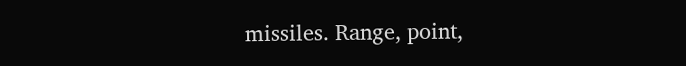missiles. Range, point,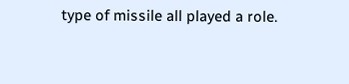type of missile all played a role.